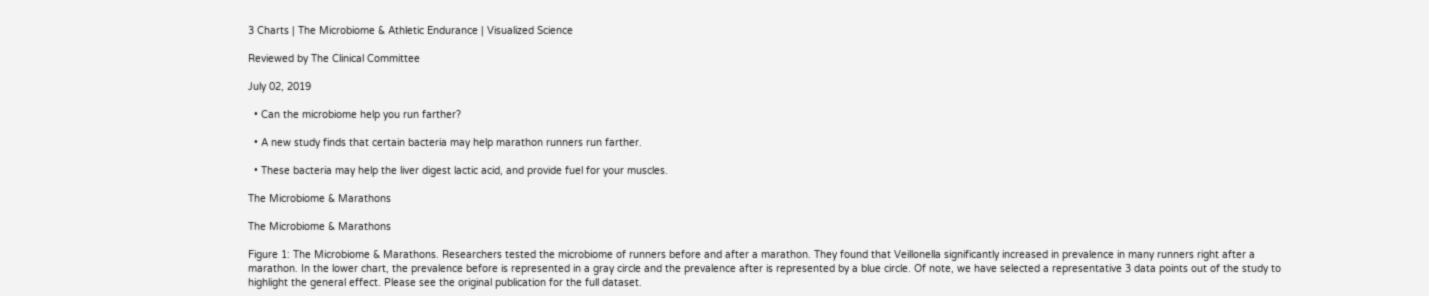3 Charts | The Microbiome & Athletic Endurance | Visualized Science

Reviewed by The Clinical Committee

July 02, 2019

  • Can the microbiome help you run farther?

  • A new study finds that certain bacteria may help marathon runners run farther.

  • These bacteria may help the liver digest lactic acid, and provide fuel for your muscles.

The Microbiome & Marathons

The Microbiome & Marathons

Figure 1: The Microbiome & Marathons. Researchers tested the microbiome of runners before and after a marathon. They found that Veillonella significantly increased in prevalence in many runners right after a marathon. In the lower chart, the prevalence before is represented in a gray circle and the prevalence after is represented by a blue circle. Of note, we have selected a representative 3 data points out of the study to highlight the general effect. Please see the original publication for the full dataset.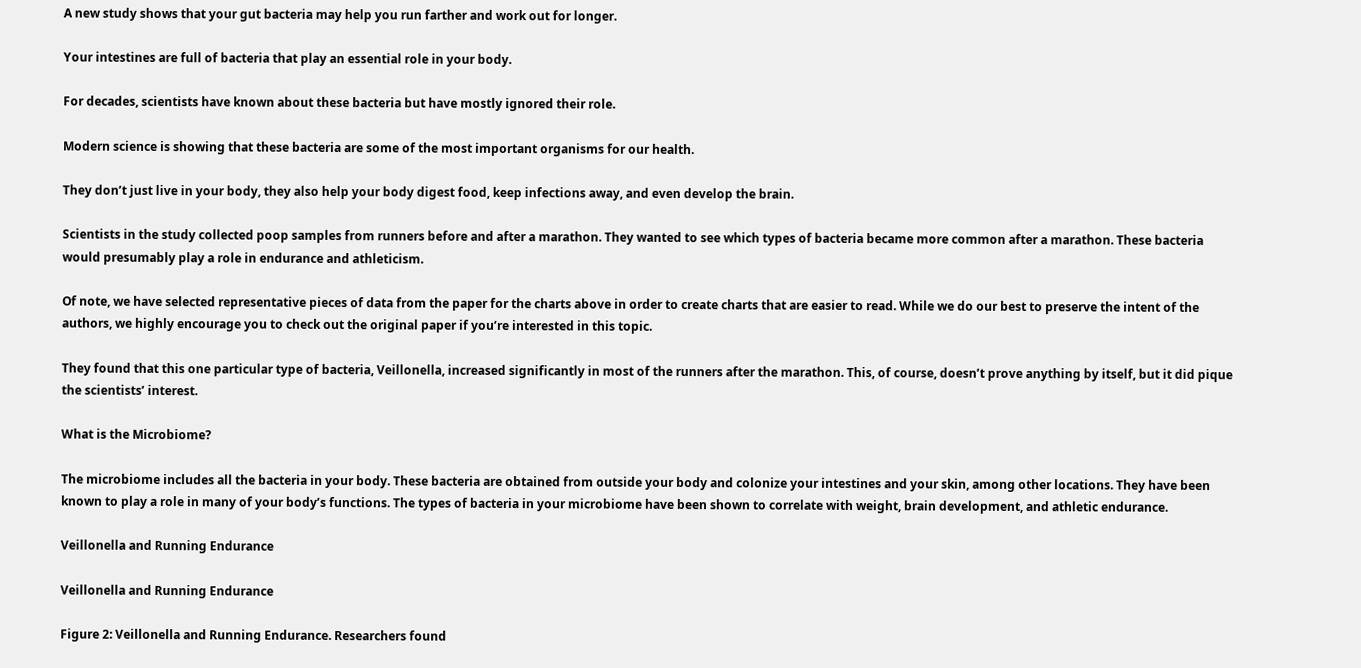A new study shows that your gut bacteria may help you run farther and work out for longer.

Your intestines are full of bacteria that play an essential role in your body.

For decades, scientists have known about these bacteria but have mostly ignored their role.

Modern science is showing that these bacteria are some of the most important organisms for our health.

They don’t just live in your body, they also help your body digest food, keep infections away, and even develop the brain.

Scientists in the study collected poop samples from runners before and after a marathon. They wanted to see which types of bacteria became more common after a marathon. These bacteria would presumably play a role in endurance and athleticism.

Of note, we have selected representative pieces of data from the paper for the charts above in order to create charts that are easier to read. While we do our best to preserve the intent of the authors, we highly encourage you to check out the original paper if you’re interested in this topic.

They found that this one particular type of bacteria, Veillonella, increased significantly in most of the runners after the marathon. This, of course, doesn’t prove anything by itself, but it did pique the scientists’ interest.

What is the Microbiome?

The microbiome includes all the bacteria in your body. These bacteria are obtained from outside your body and colonize your intestines and your skin, among other locations. They have been known to play a role in many of your body’s functions. The types of bacteria in your microbiome have been shown to correlate with weight, brain development, and athletic endurance.

Veillonella and Running Endurance

Veillonella and Running Endurance

Figure 2: Veillonella and Running Endurance. Researchers found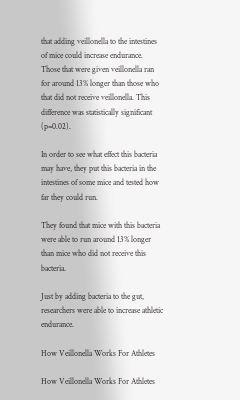that adding veillonella to the intestines of mice could increase endurance. Those that were given veillonella ran for around 13% longer than those who that did not receive veillonella. This difference was statistically significant (p=0.02).

In order to see what effect this bacteria may have, they put this bacteria in the intestines of some mice and tested how far they could run.

They found that mice with this bacteria were able to run around 13% longer than mice who did not receive this bacteria.

Just by adding bacteria to the gut, researchers were able to increase athletic endurance.

How Veillonella Works For Athletes

How Veillonella Works For Athletes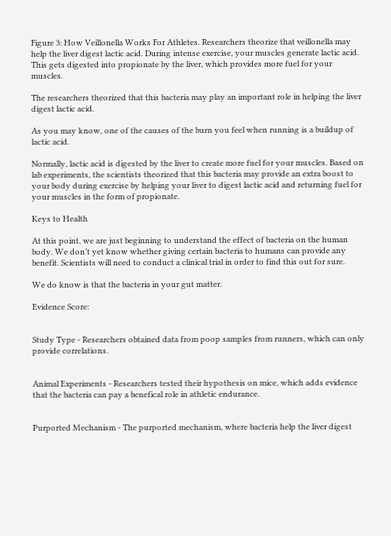Figure 3: How Veillonella Works For Athletes. Researchers theorize that veillonella may help the liver digest lactic acid. During intense exercise, your muscles generate lactic acid. This gets digested into propionate by the liver, which provides more fuel for your muscles.

The researchers theorized that this bacteria may play an important role in helping the liver digest lactic acid.

As you may know, one of the causes of the burn you feel when running is a buildup of lactic acid.

Normally, lactic acid is digested by the liver to create more fuel for your muscles. Based on lab experiments, the scientists theorized that this bacteria may provide an extra boost to your body during exercise by helping your liver to digest lactic acid and returning fuel for your muscles in the form of propionate.

Keys to Health

At this point, we are just beginning to understand the effect of bacteria on the human body. We don’t yet know whether giving certain bacteria to humans can provide any benefit. Scientists will need to conduct a clinical trial in order to find this out for sure.

We do know is that the bacteria in your gut matter.

Evidence Score:


Study Type - Researchers obtained data from poop samples from runners, which can only provide correlations.


Animal Experiments - Researchers tested their hypothesis on mice, which adds evidence that the bacteria can pay a benefical role in athletic endurance.


Purported Mechanism - The purported mechanism, where bacteria help the liver digest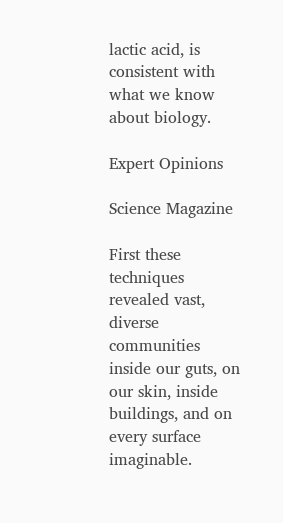lactic acid, is consistent with what we know about biology.

Expert Opinions

Science Magazine

First these techniques revealed vast, diverse communities inside our guts, on our skin, inside buildings, and on every surface imaginable.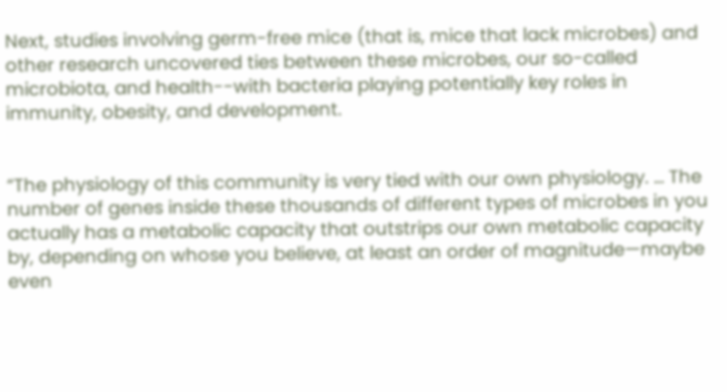Next, studies involving germ-free mice (that is, mice that lack microbes) and other research uncovered ties between these microbes, our so-called microbiota, and health--with bacteria playing potentially key roles in immunity, obesity, and development.


“The physiology of this community is very tied with our own physiology. … The number of genes inside these thousands of different types of microbes in you actually has a metabolic capacity that outstrips our own metabolic capacity by, depending on whose you believe, at least an order of magnitude—maybe even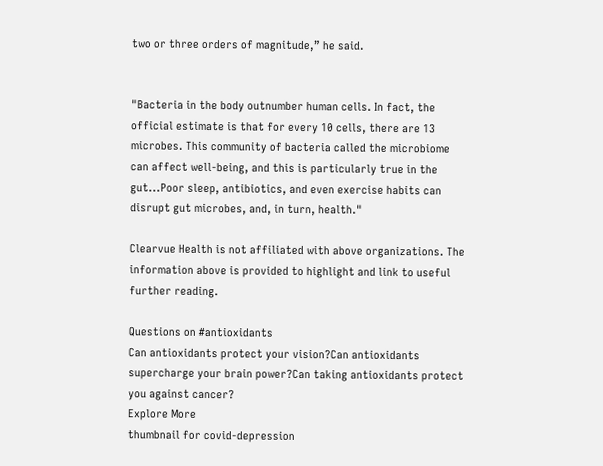two or three orders of magnitude,” he said.


"Bacteria in the body outnumber human cells. In fact, the official estimate is that for every 10 cells, there are 13 microbes. This community of bacteria called the microbiome can affect well-being, and this is particularly true in the gut...Poor sleep, antibiotics, and even exercise habits can disrupt gut microbes, and, in turn, health."

Clearvue Health is not affiliated with above organizations. The information above is provided to highlight and link to useful further reading.

Questions on #antioxidants
Can antioxidants protect your vision?Can antioxidants supercharge your brain power?Can taking antioxidants protect you against cancer?
Explore More
thumbnail for covid-depression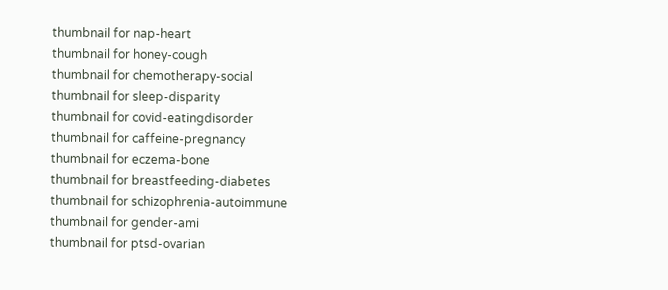thumbnail for nap-heart
thumbnail for honey-cough
thumbnail for chemotherapy-social
thumbnail for sleep-disparity
thumbnail for covid-eatingdisorder
thumbnail for caffeine-pregnancy
thumbnail for eczema-bone
thumbnail for breastfeeding-diabetes
thumbnail for schizophrenia-autoimmune
thumbnail for gender-ami
thumbnail for ptsd-ovarian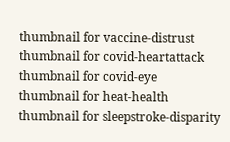thumbnail for vaccine-distrust
thumbnail for covid-heartattack
thumbnail for covid-eye
thumbnail for heat-health
thumbnail for sleepstroke-disparity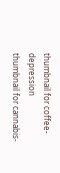thumbnail for coffee-depression
thumbnail for cannabis-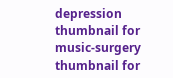depression
thumbnail for music-surgery
thumbnail for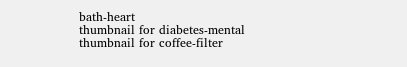bath-heart
thumbnail for diabetes-mental
thumbnail for coffee-filter